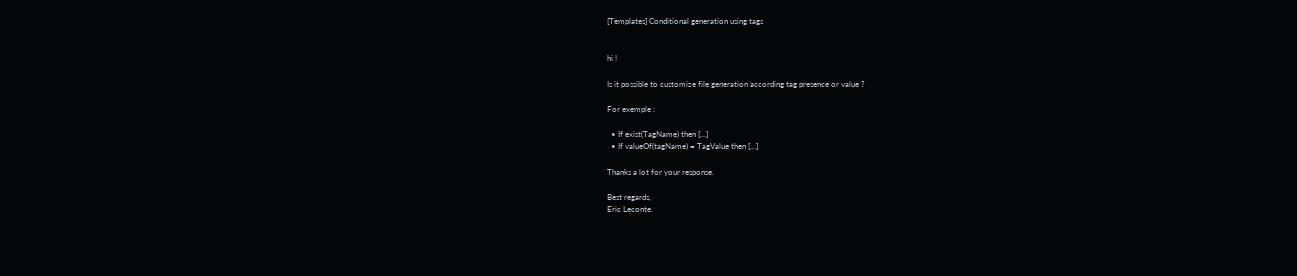[Templates] Conditional generation using tags


hi !

Is it possible to customize file generation according tag presence or value ?

For exemple :

  • If exist(TagName) then […]
  • If valueOf(tagName) = TagValue then […]

Thanks a lot for your response.

Best regards,
Eric Leconte.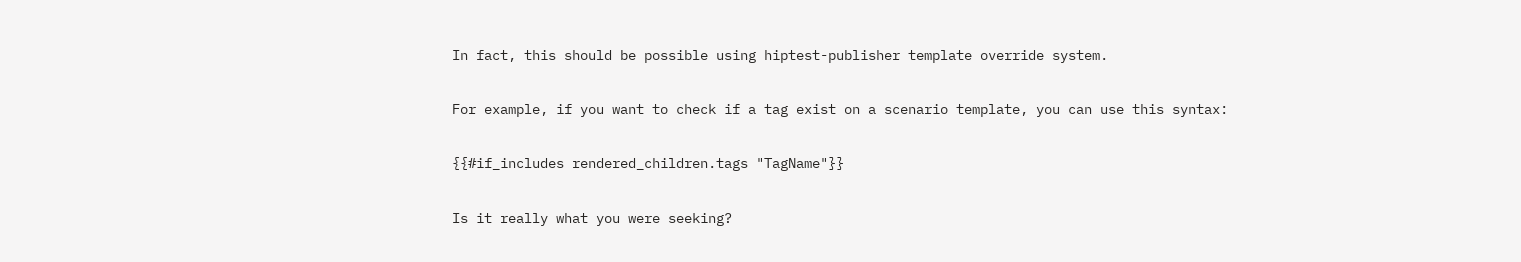In fact, this should be possible using hiptest-publisher template override system.

For example, if you want to check if a tag exist on a scenario template, you can use this syntax:

{{#if_includes rendered_children.tags "TagName"}}

Is it really what you were seeking?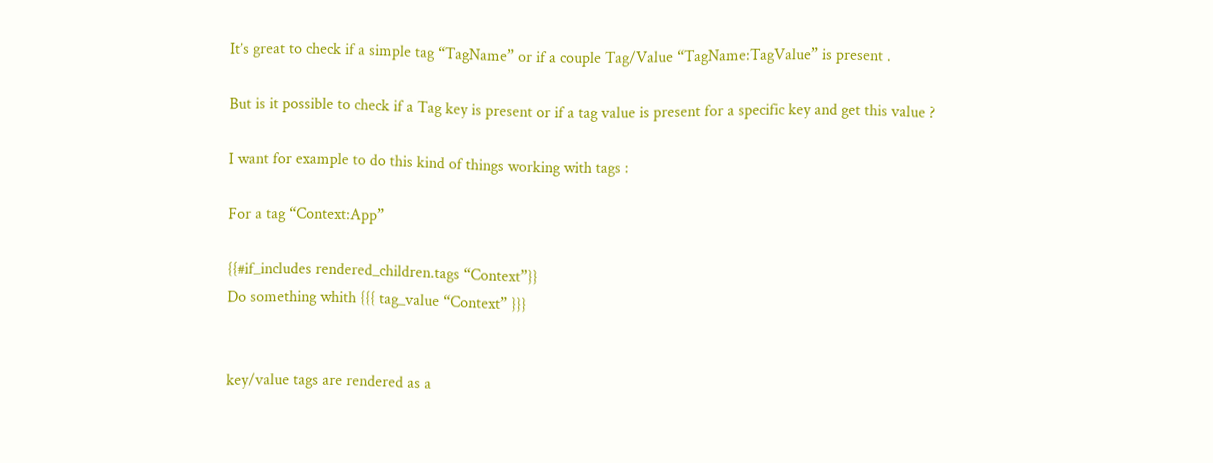It’s great to check if a simple tag “TagName” or if a couple Tag/Value “TagName:TagValue” is present .

But is it possible to check if a Tag key is present or if a tag value is present for a specific key and get this value ?

I want for example to do this kind of things working with tags :

For a tag “Context:App”

{{#if_includes rendered_children.tags “Context”}}
Do something whith {{{ tag_value “Context” }}}


key/value tags are rendered as a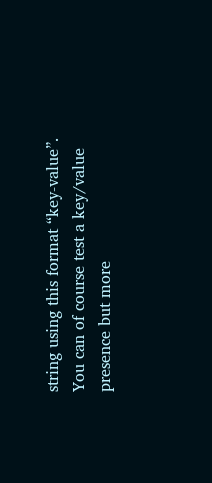string using this format “key-value”.
You can of course test a key/value presence but more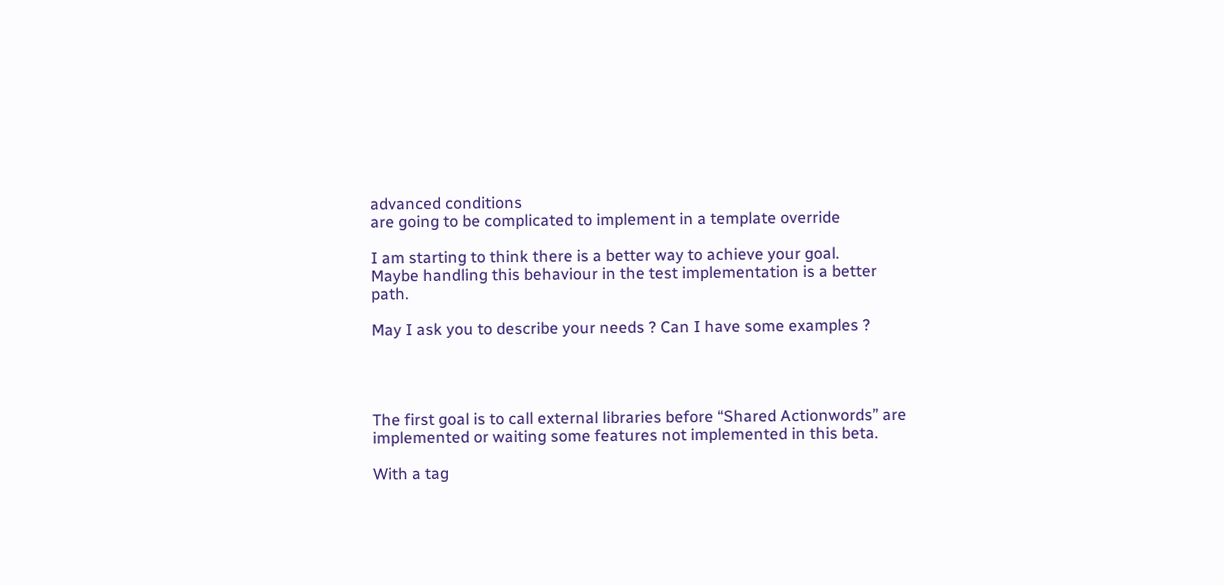advanced conditions
are going to be complicated to implement in a template override

I am starting to think there is a better way to achieve your goal.
Maybe handling this behaviour in the test implementation is a better path.

May I ask you to describe your needs ? Can I have some examples ?




The first goal is to call external libraries before “Shared Actionwords” are implemented or waiting some features not implemented in this beta.

With a tag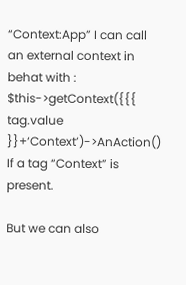“Context:App” I can call an external context in behat with :
$this->getContext({{{ tag.value }}+‘Context’)->AnAction()
If a tag “Context” is present.

But we can also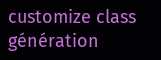customize class génération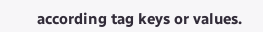according tag keys or values.